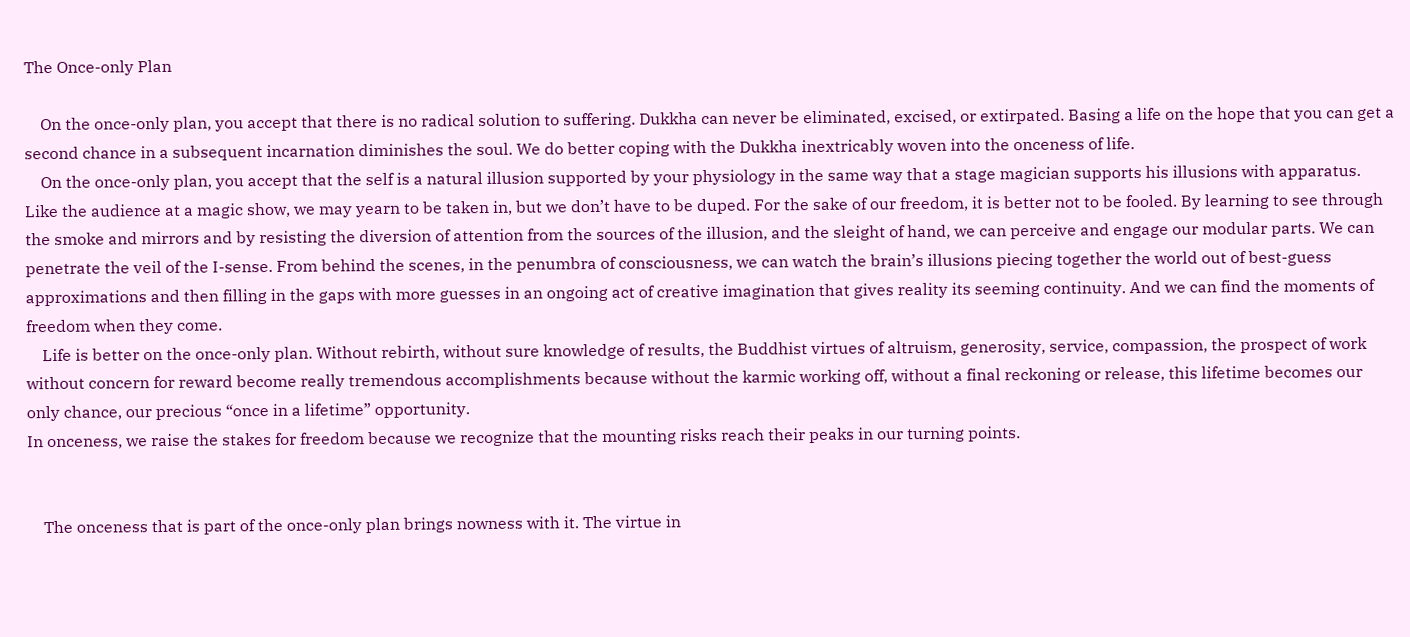The Once-only Plan

    On the once-only plan, you accept that there is no radical solution to suffering. Dukkha can never be eliminated, excised, or extirpated. Basing a life on the hope that you can get a second chance in a subsequent incarnation diminishes the soul. We do better coping with the Dukkha inextricably woven into the onceness of life.
    On the once-only plan, you accept that the self is a natural illusion supported by your physiology in the same way that a stage magician supports his illusions with apparatus. Like the audience at a magic show, we may yearn to be taken in, but we don’t have to be duped. For the sake of our freedom, it is better not to be fooled. By learning to see through the smoke and mirrors and by resisting the diversion of attention from the sources of the illusion, and the sleight of hand, we can perceive and engage our modular parts. We can penetrate the veil of the I-sense. From behind the scenes, in the penumbra of consciousness, we can watch the brain’s illusions piecing together the world out of best-guess approximations and then filling in the gaps with more guesses in an ongoing act of creative imagination that gives reality its seeming continuity. And we can find the moments of freedom when they come.
    Life is better on the once-only plan. Without rebirth, without sure knowledge of results, the Buddhist virtues of altruism, generosity, service, compassion, the prospect of work without concern for reward become really tremendous accomplishments because without the karmic working off, without a final reckoning or release, this lifetime becomes our only chance, our precious “once in a lifetime” opportunity.
In onceness, we raise the stakes for freedom because we recognize that the mounting risks reach their peaks in our turning points.


    The onceness that is part of the once-only plan brings nowness with it. The virtue in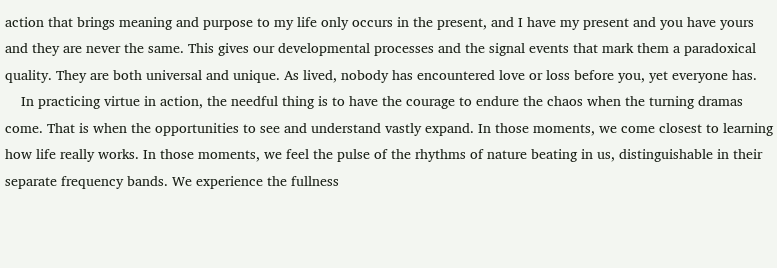action that brings meaning and purpose to my life only occurs in the present, and I have my present and you have yours and they are never the same. This gives our developmental processes and the signal events that mark them a paradoxical quality. They are both universal and unique. As lived, nobody has encountered love or loss before you, yet everyone has.
    In practicing virtue in action, the needful thing is to have the courage to endure the chaos when the turning dramas come. That is when the opportunities to see and understand vastly expand. In those moments, we come closest to learning how life really works. In those moments, we feel the pulse of the rhythms of nature beating in us, distinguishable in their separate frequency bands. We experience the fullness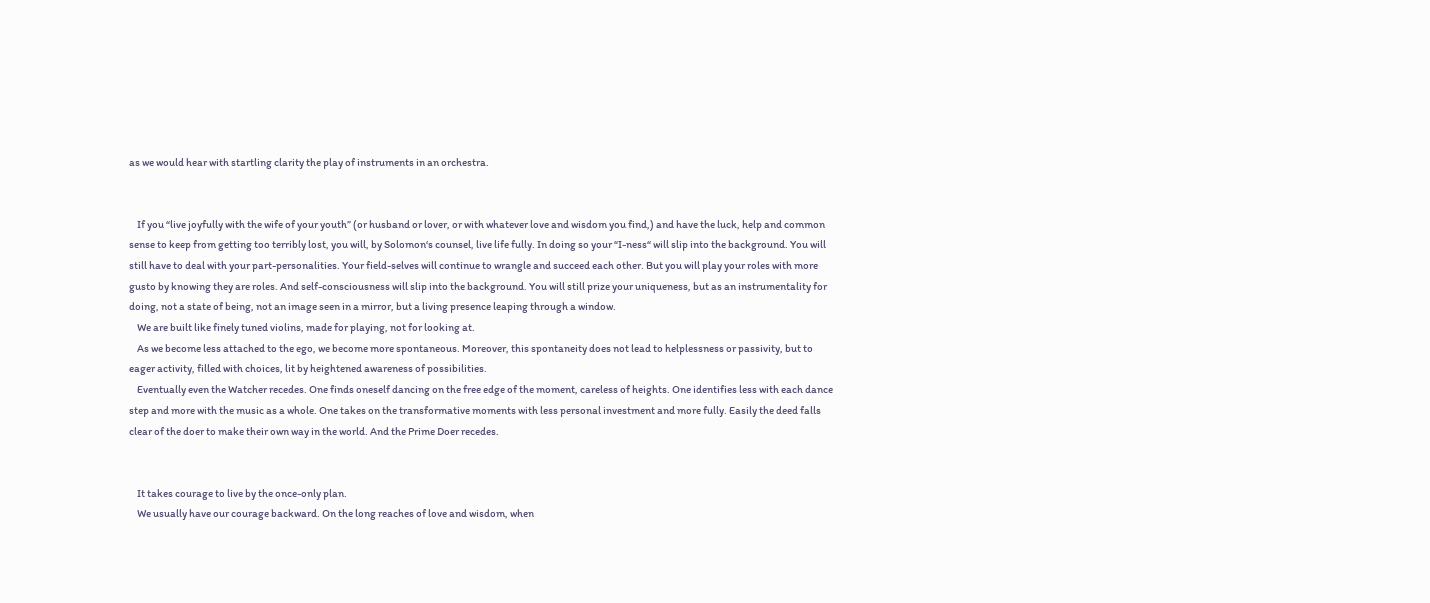as we would hear with startling clarity the play of instruments in an orchestra.


    If you “live joyfully with the wife of your youth” (or husband or lover, or with whatever love and wisdom you find,) and have the luck, help and common sense to keep from getting too terribly lost, you will, by Solomon‘s counsel, live life fully. In doing so your “I-ness“ will slip into the background. You will still have to deal with your part-personalities. Your field-selves will continue to wrangle and succeed each other. But you will play your roles with more gusto by knowing they are roles. And self-consciousness will slip into the background. You will still prize your uniqueness, but as an instrumentality for doing, not a state of being, not an image seen in a mirror, but a living presence leaping through a window.
    We are built like finely tuned violins, made for playing, not for looking at.
    As we become less attached to the ego, we become more spontaneous. Moreover, this spontaneity does not lead to helplessness or passivity, but to eager activity, filled with choices, lit by heightened awareness of possibilities.
    Eventually even the Watcher recedes. One finds oneself dancing on the free edge of the moment, careless of heights. One identifies less with each dance step and more with the music as a whole. One takes on the transformative moments with less personal investment and more fully. Easily the deed falls clear of the doer to make their own way in the world. And the Prime Doer recedes.


    It takes courage to live by the once-only plan.
    We usually have our courage backward. On the long reaches of love and wisdom, when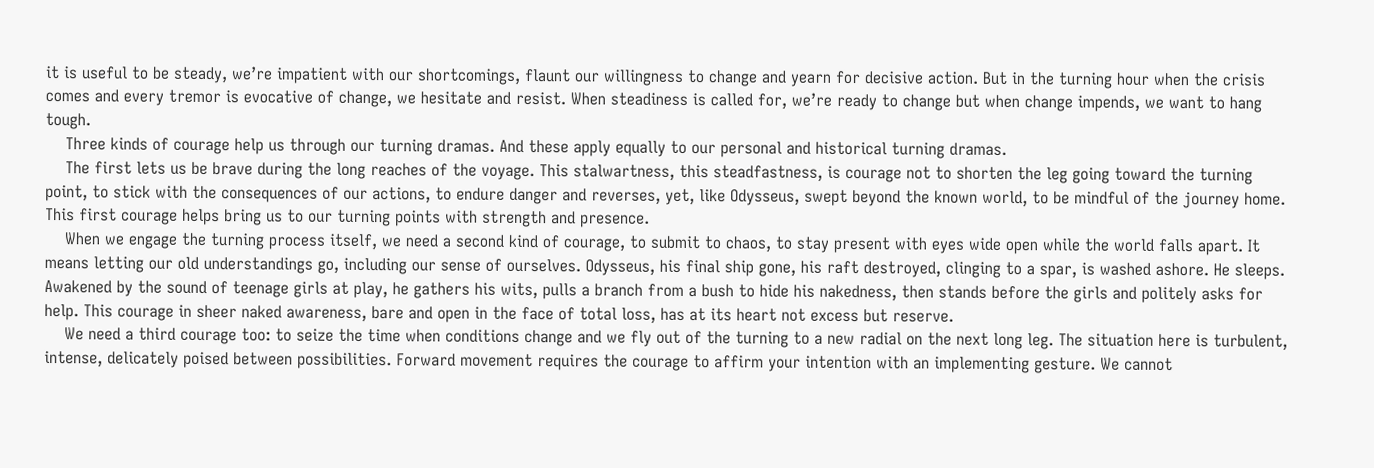it is useful to be steady, we’re impatient with our shortcomings, flaunt our willingness to change and yearn for decisive action. But in the turning hour when the crisis comes and every tremor is evocative of change, we hesitate and resist. When steadiness is called for, we’re ready to change but when change impends, we want to hang tough.
    Three kinds of courage help us through our turning dramas. And these apply equally to our personal and historical turning dramas.
    The first lets us be brave during the long reaches of the voyage. This stalwartness, this steadfastness, is courage not to shorten the leg going toward the turning point, to stick with the consequences of our actions, to endure danger and reverses, yet, like Odysseus, swept beyond the known world, to be mindful of the journey home. This first courage helps bring us to our turning points with strength and presence.
    When we engage the turning process itself, we need a second kind of courage, to submit to chaos, to stay present with eyes wide open while the world falls apart. It means letting our old understandings go, including our sense of ourselves. Odysseus, his final ship gone, his raft destroyed, clinging to a spar, is washed ashore. He sleeps. Awakened by the sound of teenage girls at play, he gathers his wits, pulls a branch from a bush to hide his nakedness, then stands before the girls and politely asks for help. This courage in sheer naked awareness, bare and open in the face of total loss, has at its heart not excess but reserve.
    We need a third courage too: to seize the time when conditions change and we fly out of the turning to a new radial on the next long leg. The situation here is turbulent, intense, delicately poised between possibilities. Forward movement requires the courage to affirm your intention with an implementing gesture. We cannot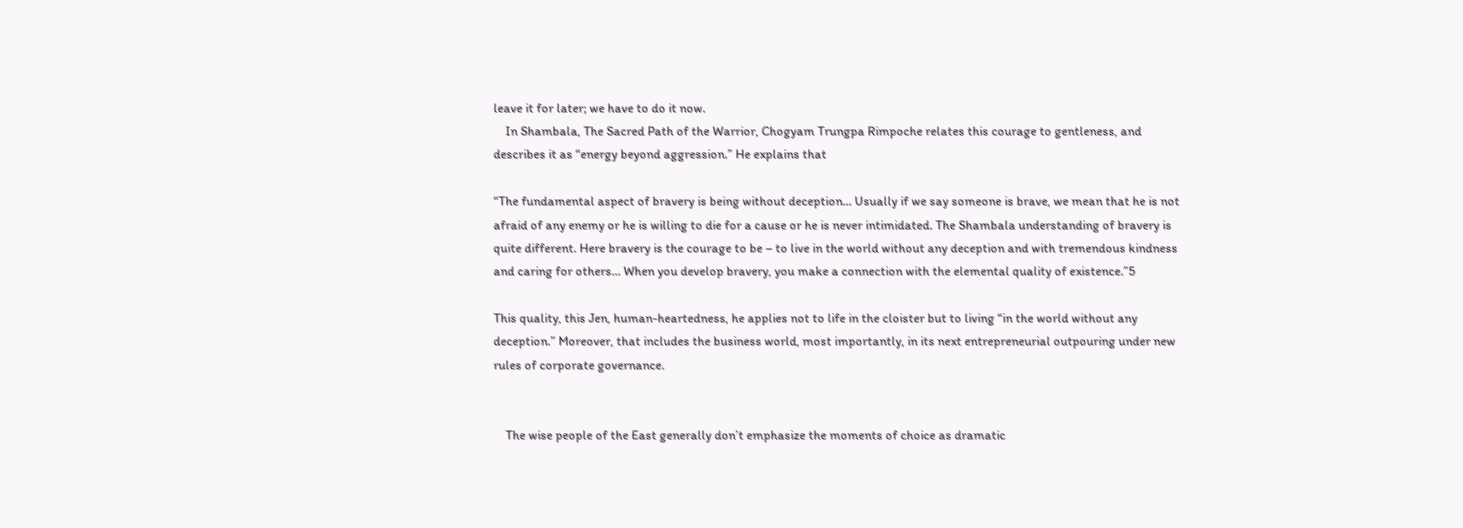leave it for later; we have to do it now.
    In Shambala, The Sacred Path of the Warrior, Chogyam Trungpa Rimpoche relates this courage to gentleness, and describes it as “energy beyond aggression.” He explains that

“The fundamental aspect of bravery is being without deception… Usually if we say someone is brave, we mean that he is not afraid of any enemy or he is willing to die for a cause or he is never intimidated. The Shambala understanding of bravery is quite different. Here bravery is the courage to be – to live in the world without any deception and with tremendous kindness and caring for others… When you develop bravery, you make a connection with the elemental quality of existence.”5

This quality, this Jen, human-heartedness, he applies not to life in the cloister but to living “in the world without any deception.” Moreover, that includes the business world, most importantly, in its next entrepreneurial outpouring under new rules of corporate governance.


    The wise people of the East generally don’t emphasize the moments of choice as dramatic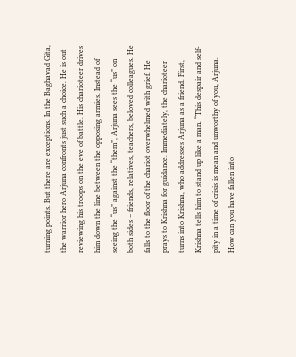turning points. But there are exceptions. In the Baghavad Gita, the warrior hero Arjuna confronts just such a choice. He is out reviewing his troops on the eve of battle. His charioteer drives him down the line between the opposing armies. Instead of seeing the “us” against the “them”, Arjuna sees the “us” on both sides – friends, relatives, teachers, beloved colleagues. He falls to the floor of the chariot overwhelmed with grief. He prays to Krishna for guidance. Immediately, the charioteer turns into Krishna, who addresses Arjuna as a friend. First, Krishna tells him to stand up like a man. “This despair and self-pity in a time of crisis is mean and unworthy of you, Arjuna. How can you have fallen into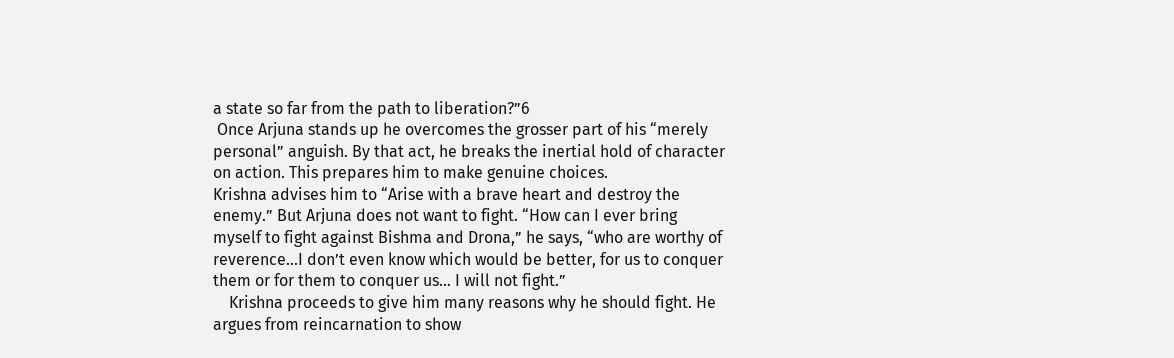a state so far from the path to liberation?”6
 Once Arjuna stands up he overcomes the grosser part of his “merely personal” anguish. By that act, he breaks the inertial hold of character on action. This prepares him to make genuine choices.
Krishna advises him to “Arise with a brave heart and destroy the enemy.” But Arjuna does not want to fight. “How can I ever bring myself to fight against Bishma and Drona,” he says, “who are worthy of reverence…I don’t even know which would be better, for us to conquer them or for them to conquer us… I will not fight.”
    Krishna proceeds to give him many reasons why he should fight. He argues from reincarnation to show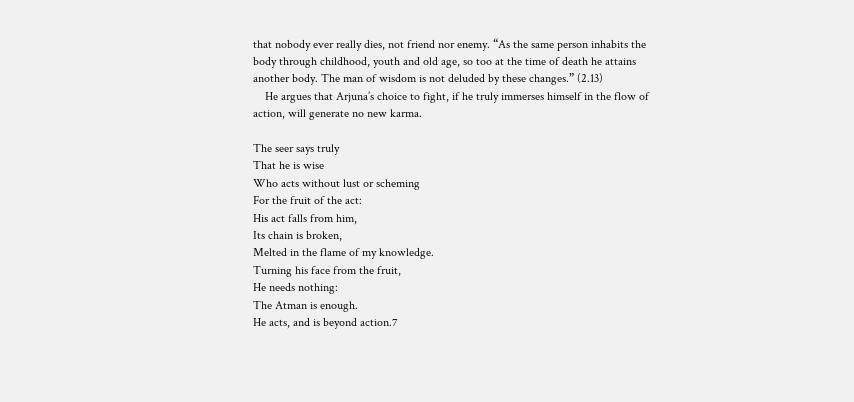that nobody ever really dies, not friend nor enemy. “As the same person inhabits the body through childhood, youth and old age, so too at the time of death he attains another body. The man of wisdom is not deluded by these changes.” (2.13)
    He argues that Arjuna’s choice to fight, if he truly immerses himself in the flow of action, will generate no new karma.

The seer says truly
That he is wise
Who acts without lust or scheming
For the fruit of the act:
His act falls from him,
Its chain is broken,
Melted in the flame of my knowledge.
Turning his face from the fruit,
He needs nothing:
The Atman is enough.
He acts, and is beyond action.7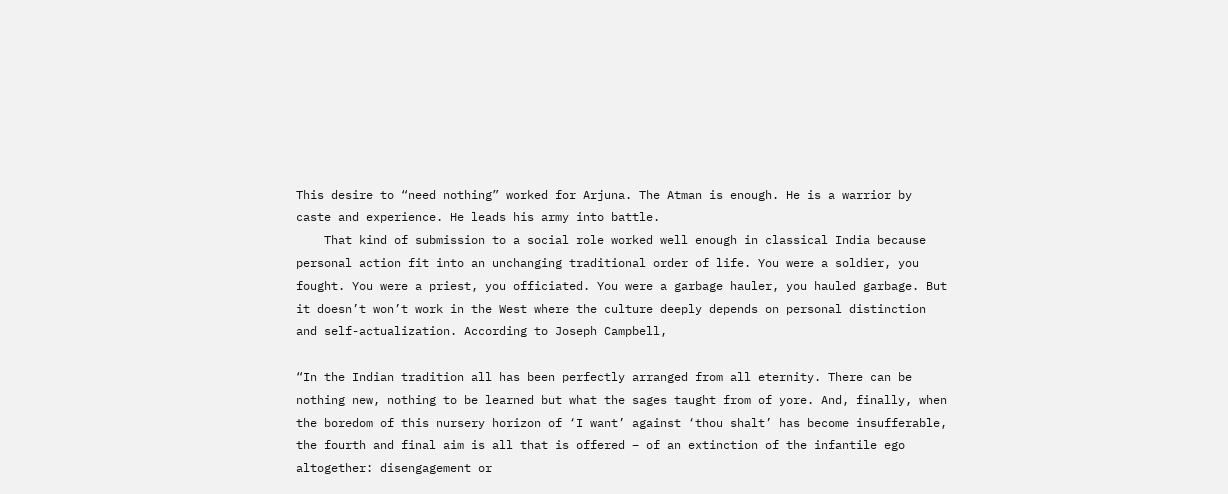This desire to “need nothing” worked for Arjuna. The Atman is enough. He is a warrior by caste and experience. He leads his army into battle.
    That kind of submission to a social role worked well enough in classical India because personal action fit into an unchanging traditional order of life. You were a soldier, you fought. You were a priest, you officiated. You were a garbage hauler, you hauled garbage. But it doesn’t won’t work in the West where the culture deeply depends on personal distinction and self-actualization. According to Joseph Campbell,

“In the Indian tradition all has been perfectly arranged from all eternity. There can be nothing new, nothing to be learned but what the sages taught from of yore. And, finally, when the boredom of this nursery horizon of ‘I want’ against ‘thou shalt’ has become insufferable, the fourth and final aim is all that is offered – of an extinction of the infantile ego altogether: disengagement or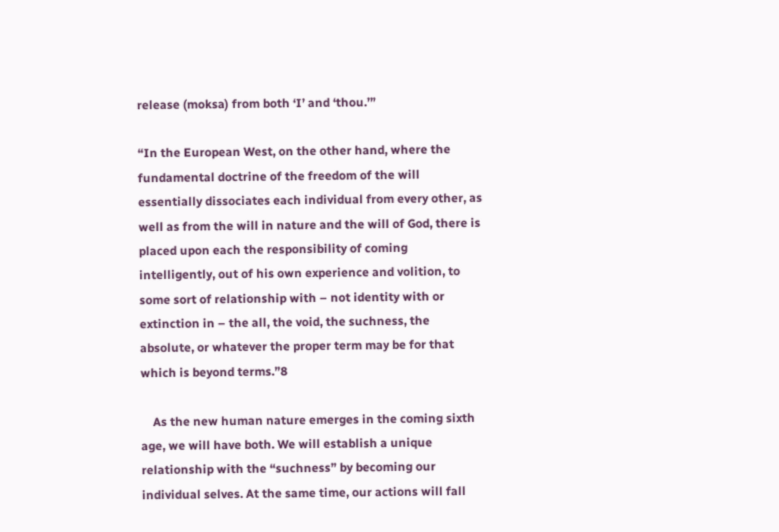release (moksa) from both ‘I’ and ‘thou.’”

“In the European West, on the other hand, where the fundamental doctrine of the freedom of the will essentially dissociates each individual from every other, as well as from the will in nature and the will of God, there is placed upon each the responsibility of coming intelligently, out of his own experience and volition, to some sort of relationship with – not identity with or extinction in – the all, the void, the suchness, the absolute, or whatever the proper term may be for that which is beyond terms.”8

    As the new human nature emerges in the coming sixth age, we will have both. We will establish a unique relationship with the “suchness” by becoming our individual selves. At the same time, our actions will fall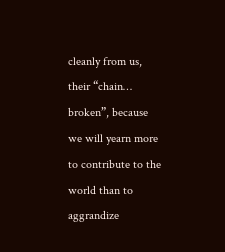cleanly from us, their “chain… broken”, because we will yearn more to contribute to the world than to aggrandize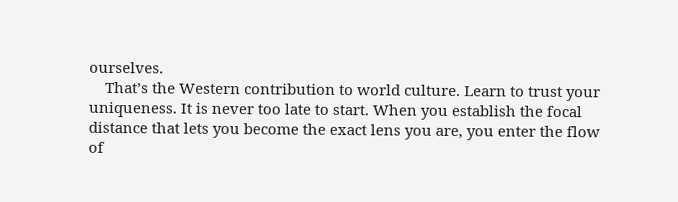ourselves.
    That’s the Western contribution to world culture. Learn to trust your uniqueness. It is never too late to start. When you establish the focal distance that lets you become the exact lens you are, you enter the flow of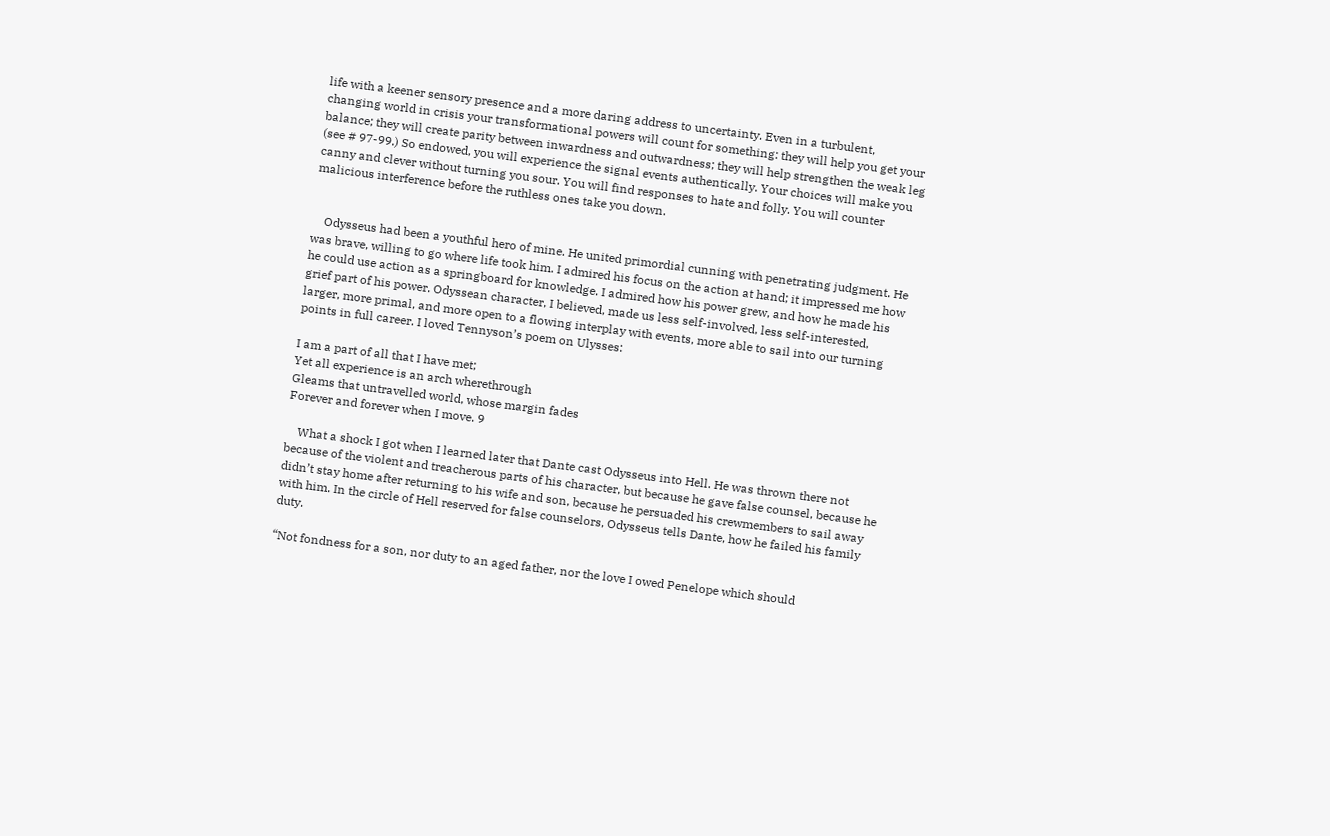life with a keener sensory presence and a more daring address to uncertainty. Even in a turbulent, changing world in crisis your transformational powers will count for something: they will help you get your balance; they will create parity between inwardness and outwardness; they will help strengthen the weak leg (see # 97-99.) So endowed, you will experience the signal events authentically. Your choices will make you canny and clever without turning you sour. You will find responses to hate and folly. You will counter malicious interference before the ruthless ones take you down.


    Odysseus had been a youthful hero of mine. He united primordial cunning with penetrating judgment. He was brave, willing to go where life took him. I admired his focus on the action at hand; it impressed me how he could use action as a springboard for knowledge. I admired how his power grew, and how he made his grief part of his power. Odyssean character, I believed, made us less self-involved, less self-interested, larger, more primal, and more open to a flowing interplay with events, more able to sail into our turning points in full career. I loved Tennyson’s poem on Ulysses:

I am a part of all that I have met;
Yet all experience is an arch wherethrough
Gleams that untravelled world, whose margin fades
Forever and forever when I move. 9

    What a shock I got when I learned later that Dante cast Odysseus into Hell. He was thrown there not because of the violent and treacherous parts of his character, but because he gave false counsel, because he didn’t stay home after returning to his wife and son, because he persuaded his crewmembers to sail away with him. In the circle of Hell reserved for false counselors, Odysseus tells Dante, how he failed his family duty.

“Not fondness for a son, nor duty to an aged father, nor the love I owed Penelope which should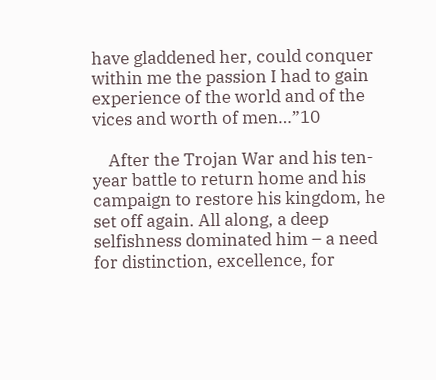have gladdened her, could conquer within me the passion I had to gain experience of the world and of the vices and worth of men…”10

    After the Trojan War and his ten-year battle to return home and his campaign to restore his kingdom, he set off again. All along, a deep selfishness dominated him – a need for distinction, excellence, for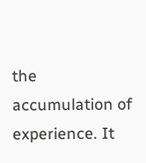the accumulation of experience. It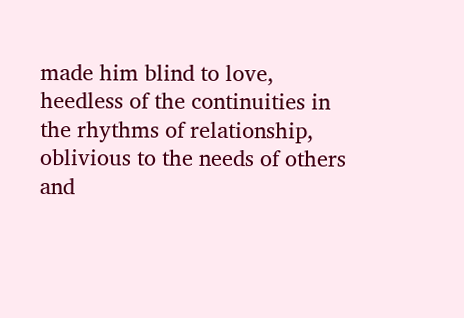made him blind to love, heedless of the continuities in the rhythms of relationship, oblivious to the needs of others and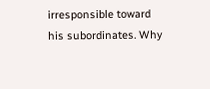irresponsible toward his subordinates. Why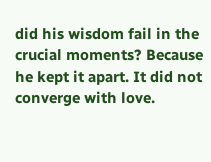did his wisdom fail in the crucial moments? Because he kept it apart. It did not converge with love.